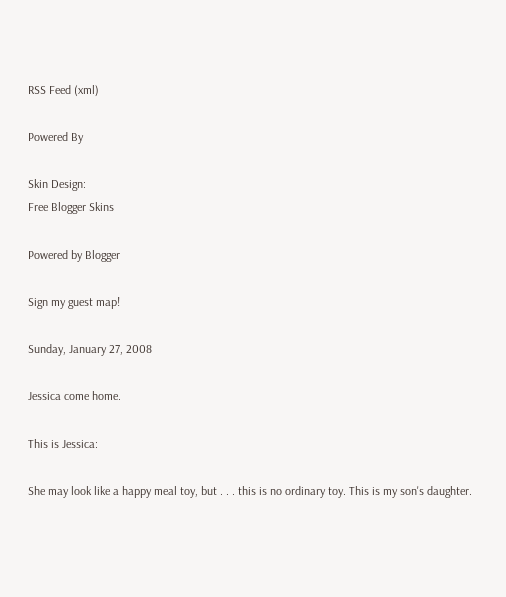RSS Feed (xml)

Powered By

Skin Design:
Free Blogger Skins

Powered by Blogger

Sign my guest map!

Sunday, January 27, 2008

Jessica come home.

This is Jessica:

She may look like a happy meal toy, but . . . this is no ordinary toy. This is my son's daughter.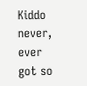Kiddo never, ever got so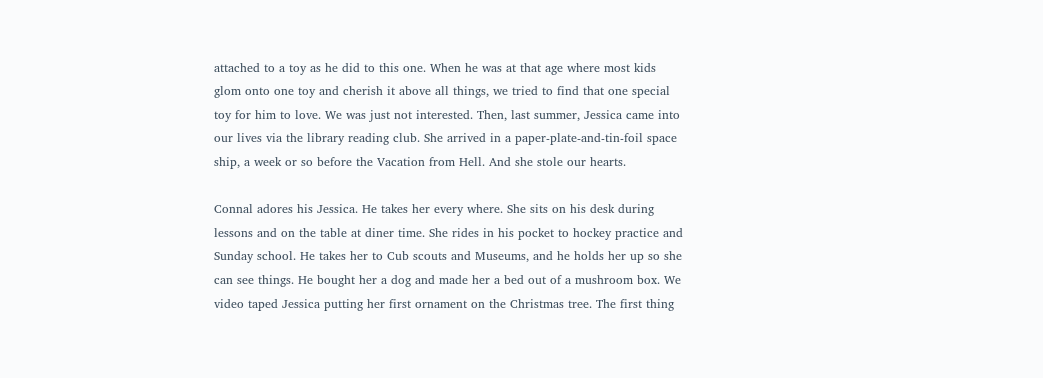attached to a toy as he did to this one. When he was at that age where most kids glom onto one toy and cherish it above all things, we tried to find that one special toy for him to love. We was just not interested. Then, last summer, Jessica came into our lives via the library reading club. She arrived in a paper-plate-and-tin-foil space ship, a week or so before the Vacation from Hell. And she stole our hearts.

Connal adores his Jessica. He takes her every where. She sits on his desk during lessons and on the table at diner time. She rides in his pocket to hockey practice and Sunday school. He takes her to Cub scouts and Museums, and he holds her up so she can see things. He bought her a dog and made her a bed out of a mushroom box. We video taped Jessica putting her first ornament on the Christmas tree. The first thing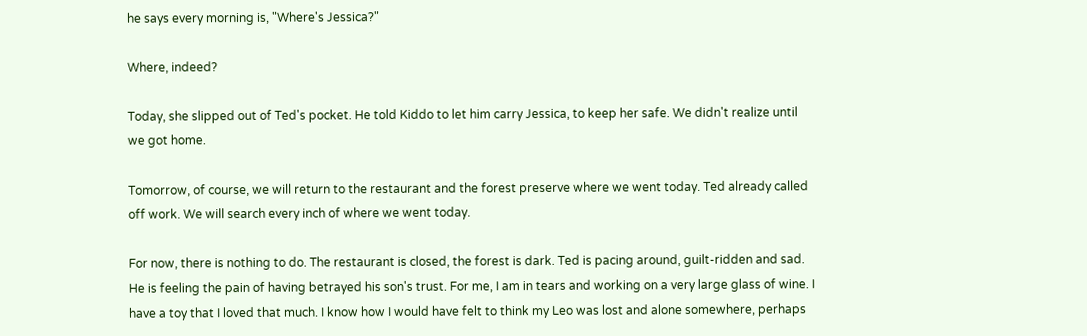he says every morning is, "Where's Jessica?"

Where, indeed?

Today, she slipped out of Ted's pocket. He told Kiddo to let him carry Jessica, to keep her safe. We didn't realize until we got home.

Tomorrow, of course, we will return to the restaurant and the forest preserve where we went today. Ted already called off work. We will search every inch of where we went today.

For now, there is nothing to do. The restaurant is closed, the forest is dark. Ted is pacing around, guilt-ridden and sad. He is feeling the pain of having betrayed his son's trust. For me, I am in tears and working on a very large glass of wine. I have a toy that I loved that much. I know how I would have felt to think my Leo was lost and alone somewhere, perhaps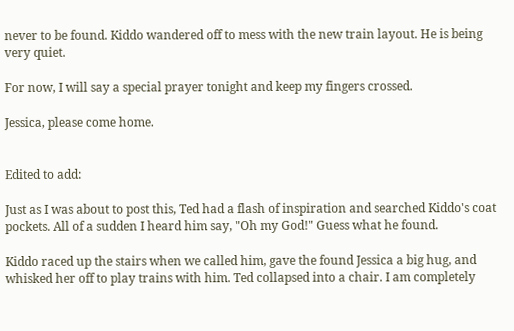never to be found. Kiddo wandered off to mess with the new train layout. He is being very quiet.

For now, I will say a special prayer tonight and keep my fingers crossed.

Jessica, please come home.


Edited to add:

Just as I was about to post this, Ted had a flash of inspiration and searched Kiddo's coat pockets. All of a sudden I heard him say, "Oh my God!" Guess what he found.

Kiddo raced up the stairs when we called him, gave the found Jessica a big hug, and whisked her off to play trains with him. Ted collapsed into a chair. I am completely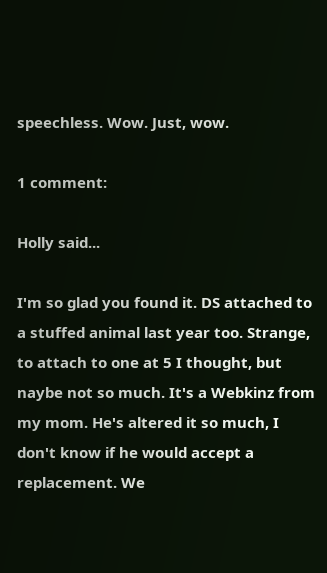speechless. Wow. Just, wow.

1 comment:

Holly said...

I'm so glad you found it. DS attached to a stuffed animal last year too. Strange, to attach to one at 5 I thought, but naybe not so much. It's a Webkinz from my mom. He's altered it so much, I don't know if he would accept a replacement. We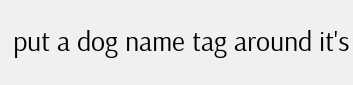put a dog name tag around it's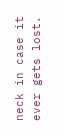neck in case it ever gets lost.